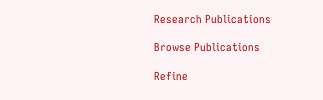Research Publications

Browse Publications

Refine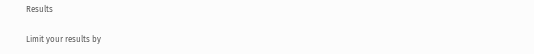Results

Limit your results by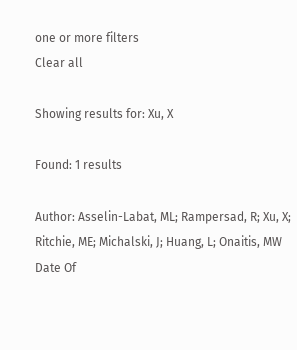one or more filters
Clear all

Showing results for: Xu, X

Found: 1 results

Author: Asselin-Labat, ML; Rampersad, R; Xu, X; Ritchie, ME; Michalski, J; Huang, L; Onaitis, MW
Date Of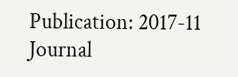Publication: 2017-11
Journal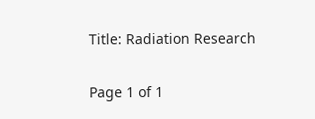Title: Radiation Research

Page 1 of 1